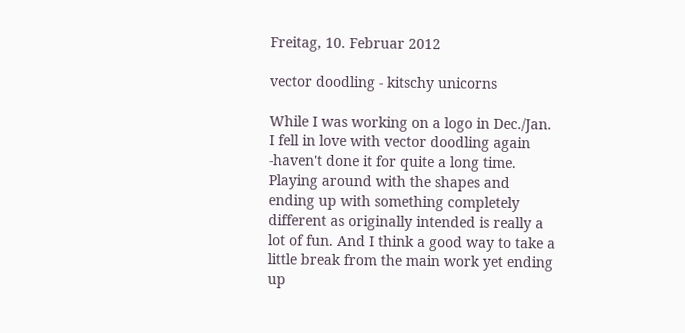Freitag, 10. Februar 2012

vector doodling - kitschy unicorns

While I was working on a logo in Dec./Jan. I fell in love with vector doodling again -haven't done it for quite a long time. Playing around with the shapes and ending up with something completely different as originally intended is really a lot of fun. And I think a good way to take a little break from the main work yet ending up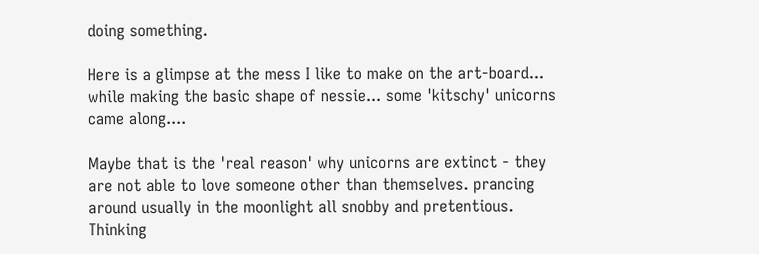doing something.

Here is a glimpse at the mess I like to make on the art-board... while making the basic shape of nessie... some 'kitschy' unicorns came along....

Maybe that is the 'real reason' why unicorns are extinct - they are not able to love someone other than themselves. prancing around usually in the moonlight all snobby and pretentious. Thinking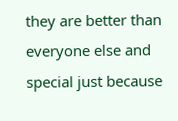they are better than everyone else and special just because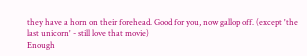they have a horn on their forehead. Good for you, now gallop off. (except 'the last unicorn' - still love that movie)
Enough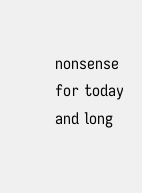nonsense for today and long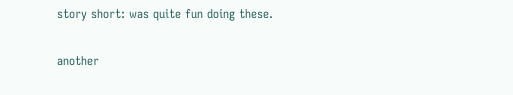story short: was quite fun doing these.

another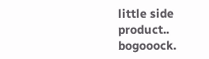little side product.. bogooock.